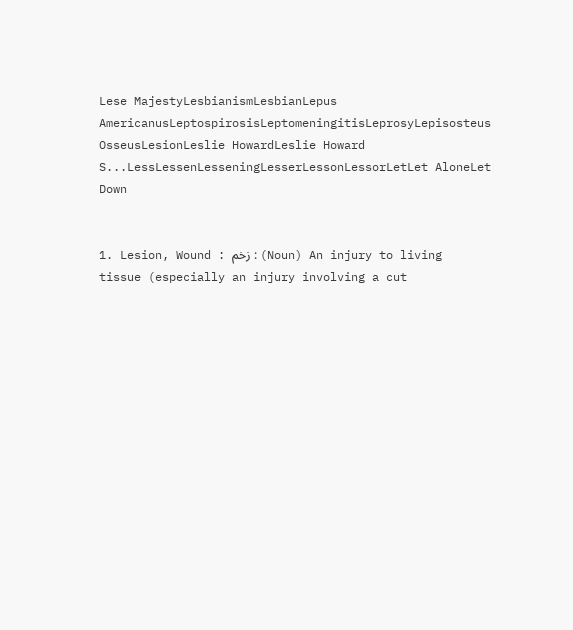Lese MajestyLesbianismLesbianLepus AmericanusLeptospirosisLeptomeningitisLeprosyLepisosteus OsseusLesionLeslie HowardLeslie Howard S...LessLessenLesseningLesserLessonLessorLetLet AloneLet Down


1. Lesion, Wound : زخم : (Noun) An injury to living tissue (especially an injury involving a cut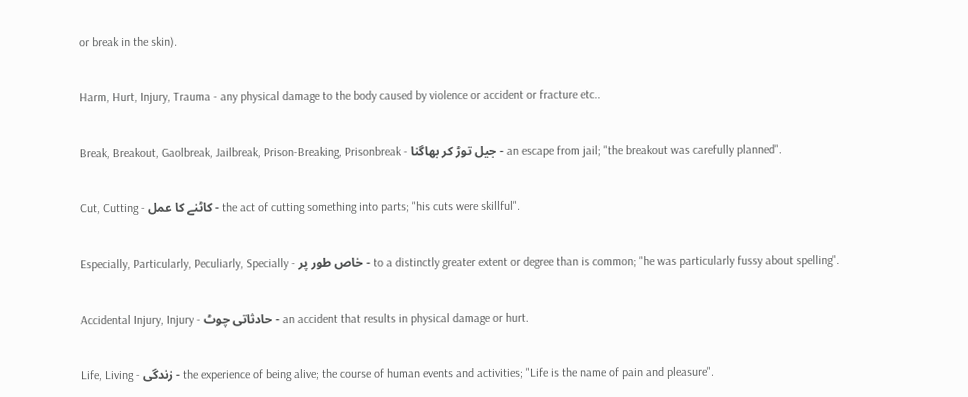or break in the skin).

Harm, Hurt, Injury, Trauma - any physical damage to the body caused by violence or accident or fracture etc..

Break, Breakout, Gaolbreak, Jailbreak, Prison-Breaking, Prisonbreak - جیل توڑ کر بھاگنا - an escape from jail; "the breakout was carefully planned".

Cut, Cutting - کاٹنے کا عمل - the act of cutting something into parts; "his cuts were skillful".

Especially, Particularly, Peculiarly, Specially - خاص طور پر - to a distinctly greater extent or degree than is common; "he was particularly fussy about spelling".

Accidental Injury, Injury - حادثاتی چوٹ - an accident that results in physical damage or hurt.

Life, Living - زندگی - the experience of being alive; the course of human events and activities; "Life is the name of pain and pleasure".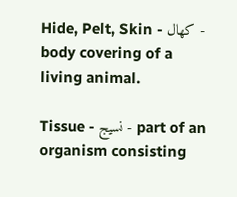Hide, Pelt, Skin - کھال - body covering of a living animal.

Tissue - نسیج - part of an organism consisting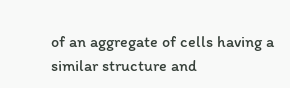of an aggregate of cells having a similar structure and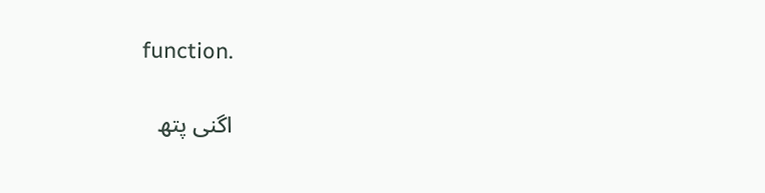function.

اگنی پتھ